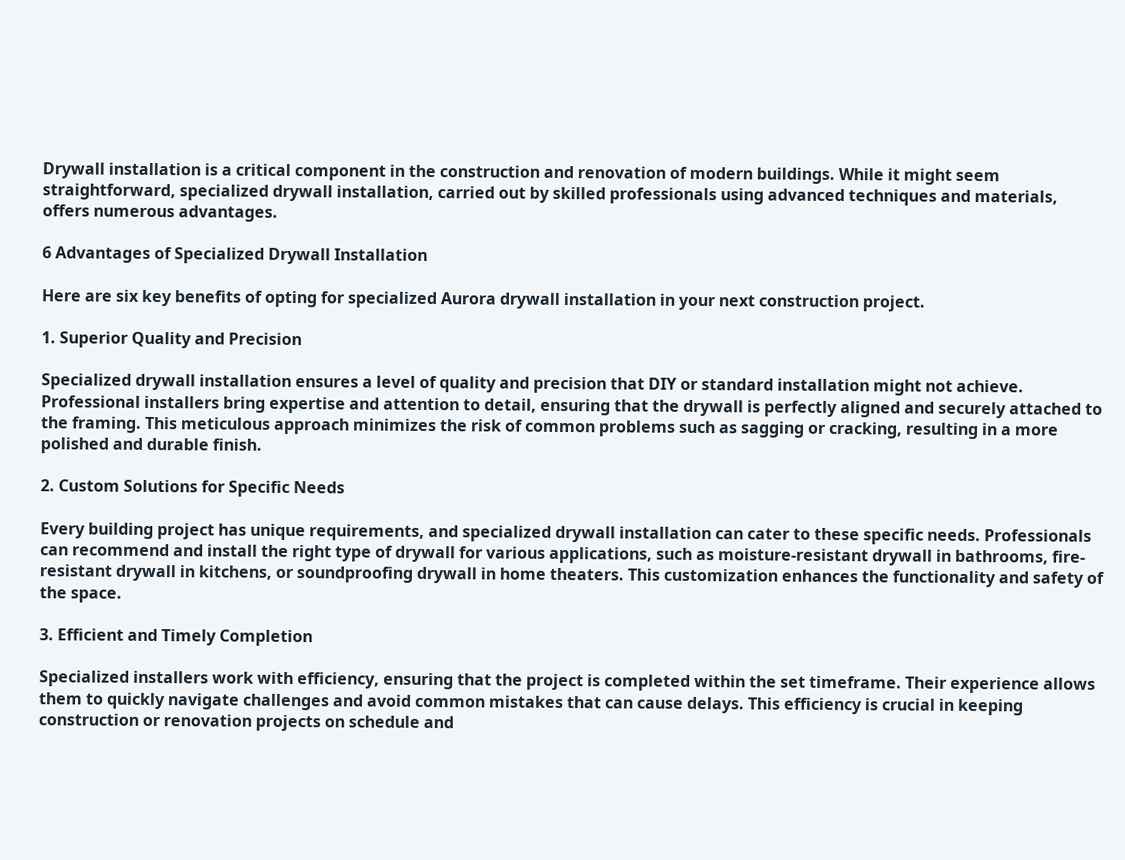Drywall installation is a critical component in the construction and renovation of modern buildings. While it might seem straightforward, specialized drywall installation, carried out by skilled professionals using advanced techniques and materials, offers numerous advantages.

6 Advantages of Specialized Drywall Installation

Here are six key benefits of opting for specialized Aurora drywall installation in your next construction project.

1. Superior Quality and Precision

Specialized drywall installation ensures a level of quality and precision that DIY or standard installation might not achieve. Professional installers bring expertise and attention to detail, ensuring that the drywall is perfectly aligned and securely attached to the framing. This meticulous approach minimizes the risk of common problems such as sagging or cracking, resulting in a more polished and durable finish.

2. Custom Solutions for Specific Needs

Every building project has unique requirements, and specialized drywall installation can cater to these specific needs. Professionals can recommend and install the right type of drywall for various applications, such as moisture-resistant drywall in bathrooms, fire-resistant drywall in kitchens, or soundproofing drywall in home theaters. This customization enhances the functionality and safety of the space.

3. Efficient and Timely Completion

Specialized installers work with efficiency, ensuring that the project is completed within the set timeframe. Their experience allows them to quickly navigate challenges and avoid common mistakes that can cause delays. This efficiency is crucial in keeping construction or renovation projects on schedule and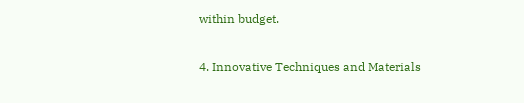within budget.

4. Innovative Techniques and Materials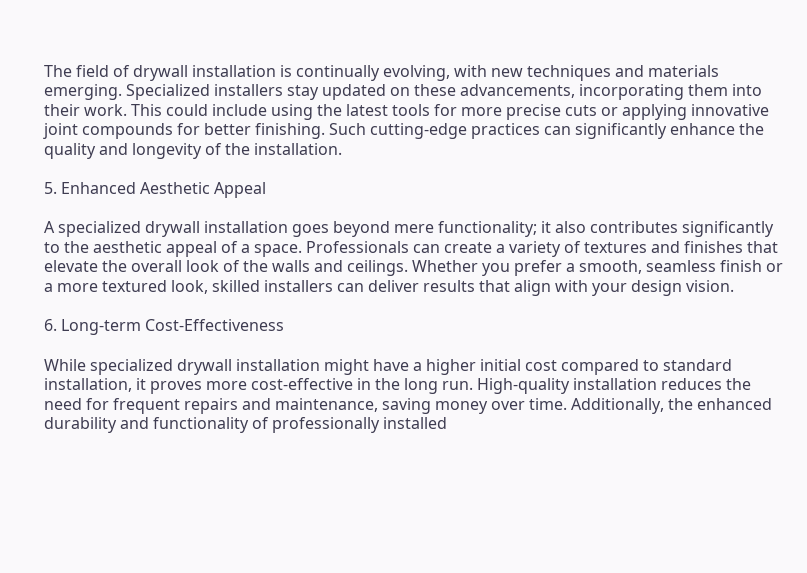The field of drywall installation is continually evolving, with new techniques and materials emerging. Specialized installers stay updated on these advancements, incorporating them into their work. This could include using the latest tools for more precise cuts or applying innovative joint compounds for better finishing. Such cutting-edge practices can significantly enhance the quality and longevity of the installation.

5. Enhanced Aesthetic Appeal

A specialized drywall installation goes beyond mere functionality; it also contributes significantly to the aesthetic appeal of a space. Professionals can create a variety of textures and finishes that elevate the overall look of the walls and ceilings. Whether you prefer a smooth, seamless finish or a more textured look, skilled installers can deliver results that align with your design vision.

6. Long-term Cost-Effectiveness

While specialized drywall installation might have a higher initial cost compared to standard installation, it proves more cost-effective in the long run. High-quality installation reduces the need for frequent repairs and maintenance, saving money over time. Additionally, the enhanced durability and functionality of professionally installed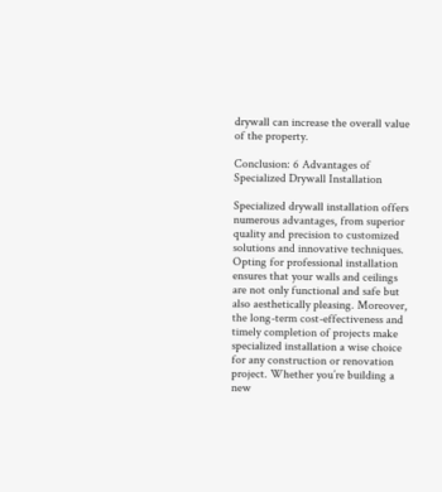drywall can increase the overall value of the property.

Conclusion: 6 Advantages of Specialized Drywall Installation

Specialized drywall installation offers numerous advantages, from superior quality and precision to customized solutions and innovative techniques. Opting for professional installation ensures that your walls and ceilings are not only functional and safe but also aesthetically pleasing. Moreover, the long-term cost-effectiveness and timely completion of projects make specialized installation a wise choice for any construction or renovation project. Whether you’re building a new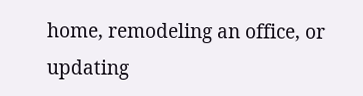home, remodeling an office, or updating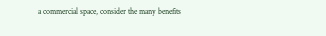a commercial space, consider the many benefits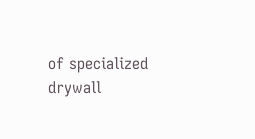of specialized drywall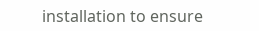installation to ensure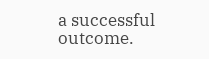a successful outcome.